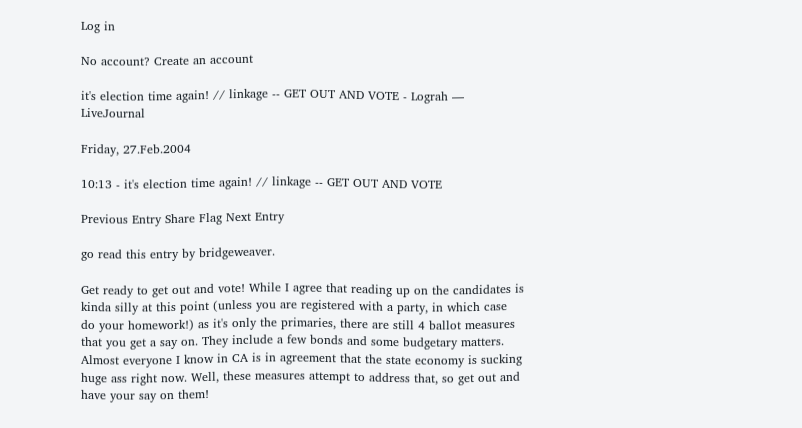Log in

No account? Create an account

it's election time again! // linkage -- GET OUT AND VOTE - Lograh — LiveJournal

Friday, 27.Feb.2004

10:13 - it's election time again! // linkage -- GET OUT AND VOTE

Previous Entry Share Flag Next Entry

go read this entry by bridgeweaver.

Get ready to get out and vote! While I agree that reading up on the candidates is kinda silly at this point (unless you are registered with a party, in which case do your homework!) as it's only the primaries, there are still 4 ballot measures that you get a say on. They include a few bonds and some budgetary matters. Almost everyone I know in CA is in agreement that the state economy is sucking huge ass right now. Well, these measures attempt to address that, so get out and have your say on them!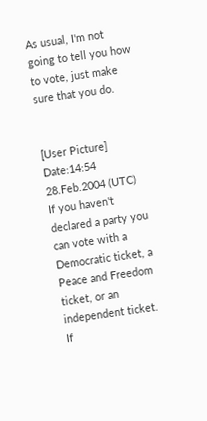As usual, I'm not going to tell you how to vote, just make sure that you do.


[User Picture]
Date:14:54 28.Feb.2004 (UTC)
If you haven't declared a party you can vote with a Democratic ticket, a Peace and Freedom ticket, or an independent ticket. If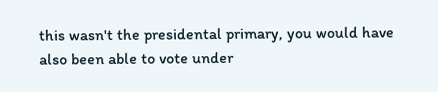this wasn't the presidental primary, you would have also been able to vote under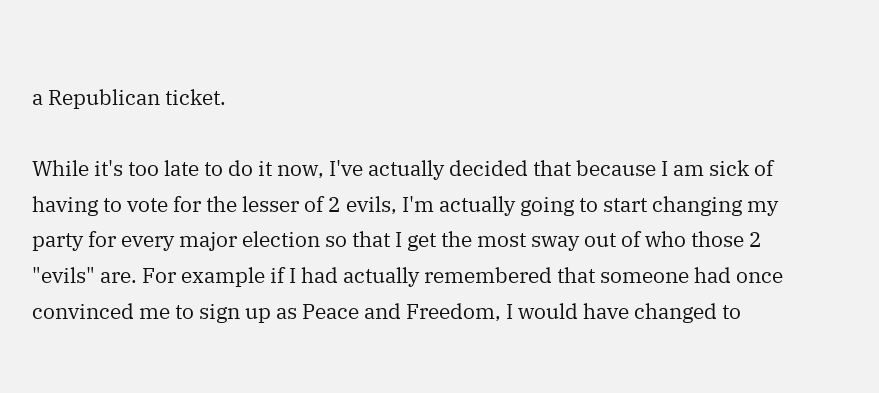a Republican ticket.

While it's too late to do it now, I've actually decided that because I am sick of having to vote for the lesser of 2 evils, I'm actually going to start changing my party for every major election so that I get the most sway out of who those 2 "evils" are. For example if I had actually remembered that someone had once convinced me to sign up as Peace and Freedom, I would have changed to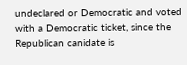undeclared or Democratic and voted with a Democratic ticket, since the Republican canidate is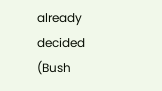already decided (Bush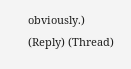obviously.)
(Reply) (Thread)